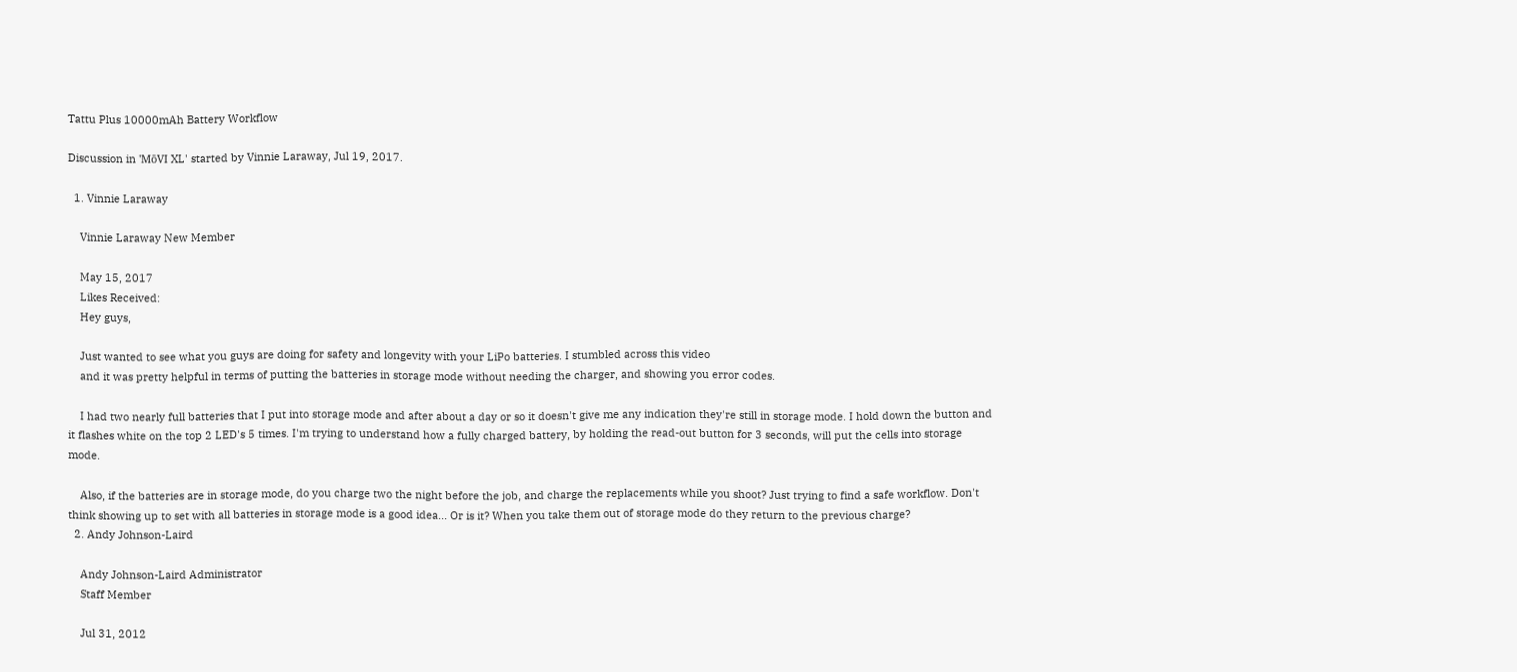Tattu Plus 10000mAh Battery Workflow

Discussion in 'MōVI XL' started by Vinnie Laraway, Jul 19, 2017.

  1. Vinnie Laraway

    Vinnie Laraway New Member

    May 15, 2017
    Likes Received:
    Hey guys,

    Just wanted to see what you guys are doing for safety and longevity with your LiPo batteries. I stumbled across this video
    and it was pretty helpful in terms of putting the batteries in storage mode without needing the charger, and showing you error codes.

    I had two nearly full batteries that I put into storage mode and after about a day or so it doesn't give me any indication they're still in storage mode. I hold down the button and it flashes white on the top 2 LED's 5 times. I'm trying to understand how a fully charged battery, by holding the read-out button for 3 seconds, will put the cells into storage mode.

    Also, if the batteries are in storage mode, do you charge two the night before the job, and charge the replacements while you shoot? Just trying to find a safe workflow. Don't think showing up to set with all batteries in storage mode is a good idea... Or is it? When you take them out of storage mode do they return to the previous charge?
  2. Andy Johnson-Laird

    Andy Johnson-Laird Administrator
    Staff Member

    Jul 31, 2012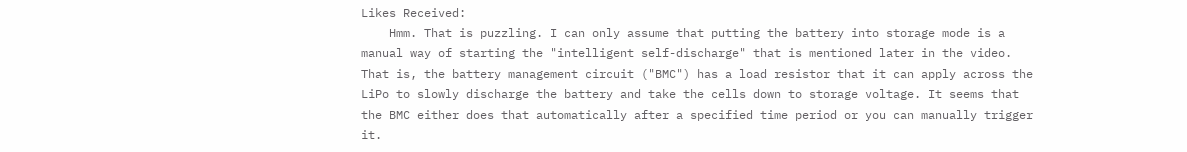Likes Received:
    Hmm. That is puzzling. I can only assume that putting the battery into storage mode is a manual way of starting the "intelligent self-discharge" that is mentioned later in the video. That is, the battery management circuit ("BMC") has a load resistor that it can apply across the LiPo to slowly discharge the battery and take the cells down to storage voltage. It seems that the BMC either does that automatically after a specified time period or you can manually trigger it.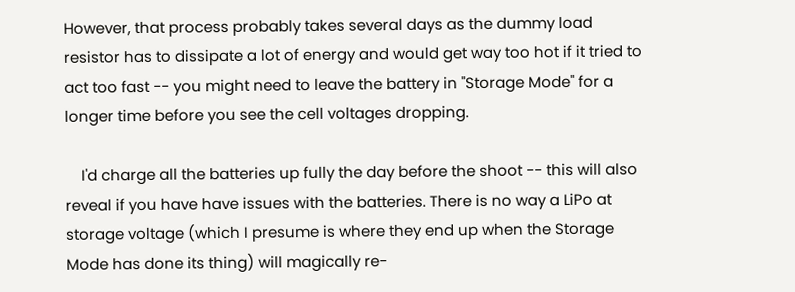However, that process probably takes several days as the dummy load resistor has to dissipate a lot of energy and would get way too hot if it tried to act too fast -- you might need to leave the battery in "Storage Mode" for a longer time before you see the cell voltages dropping.

    I'd charge all the batteries up fully the day before the shoot -- this will also reveal if you have have issues with the batteries. There is no way a LiPo at storage voltage (which I presume is where they end up when the Storage Mode has done its thing) will magically re-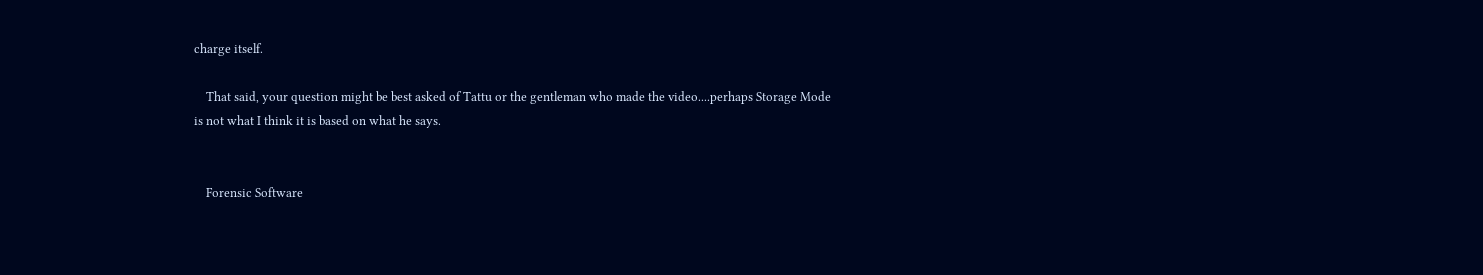charge itself.

    That said, your question might be best asked of Tattu or the gentleman who made the video....perhaps Storage Mode is not what I think it is based on what he says.


    Forensic Software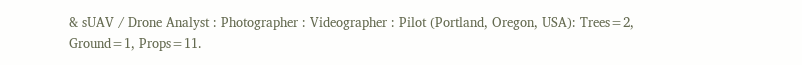& sUAV / Drone Analyst : Photographer : Videographer : Pilot (Portland, Oregon, USA): Trees=2, Ground=1, Props=11.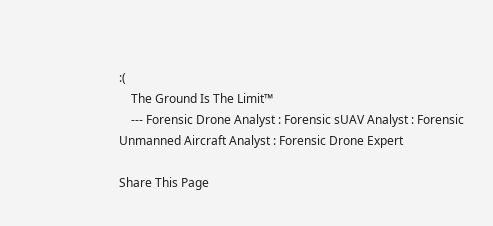:(
    The Ground Is The Limit™
    --- Forensic Drone Analyst : Forensic sUAV Analyst : Forensic Unmanned Aircraft Analyst : Forensic Drone Expert

Share This Page